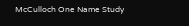McCulloch One Name Study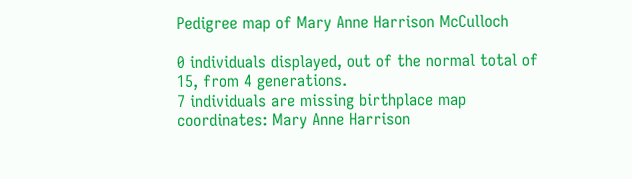Pedigree map of Mary Anne Harrison McCulloch

0 individuals displayed, out of the normal total of 15, from 4 generations.
7 individuals are missing birthplace map coordinates: Mary Anne Harrison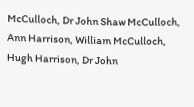McCulloch, Dr John Shaw McCulloch, Ann Harrison, William McCulloch, Hugh Harrison, Dr John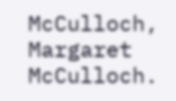McCulloch, Margaret McCulloch.